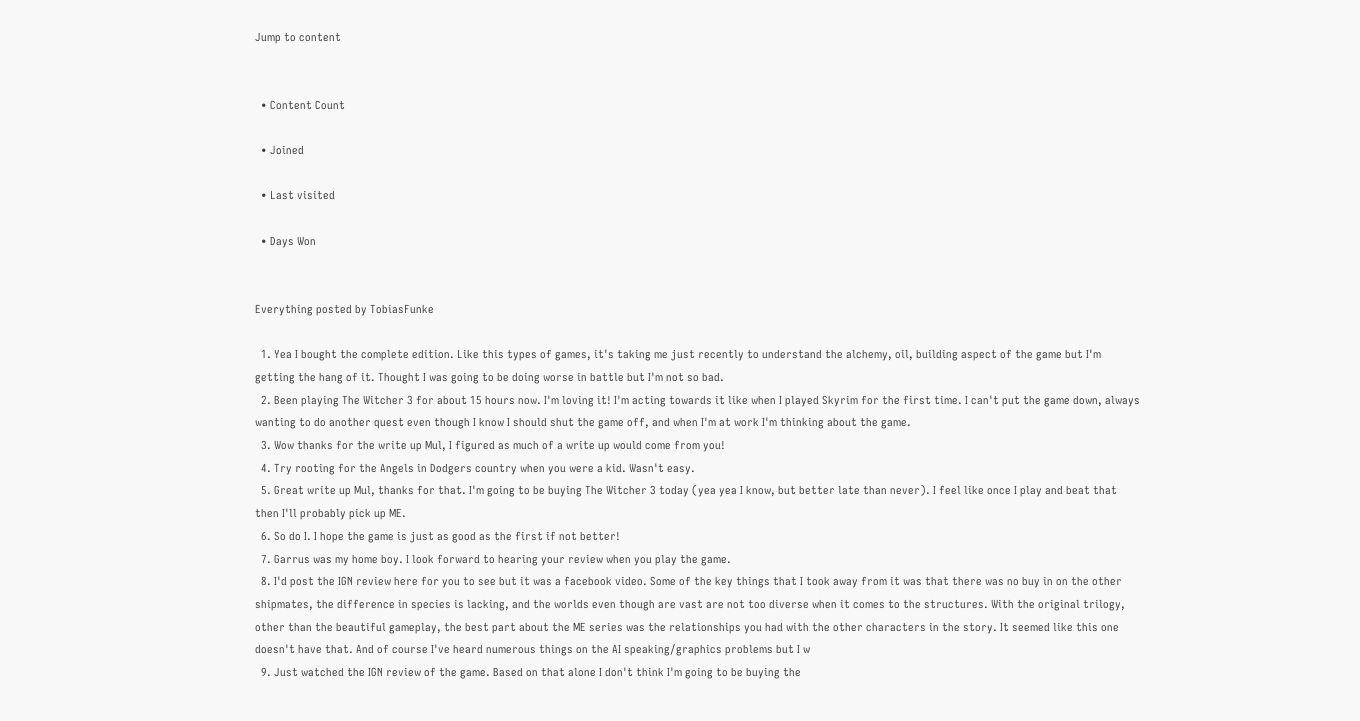Jump to content


  • Content Count

  • Joined

  • Last visited

  • Days Won


Everything posted by TobiasFunke

  1. Yea I bought the complete edition. Like this types of games, it's taking me just recently to understand the alchemy, oil, building aspect of the game but I'm getting the hang of it. Thought I was going to be doing worse in battle but I'm not so bad.
  2. Been playing The Witcher 3 for about 15 hours now. I'm loving it! I'm acting towards it like when I played Skyrim for the first time. I can't put the game down, always wanting to do another quest even though I know I should shut the game off, and when I'm at work I'm thinking about the game.
  3. Wow thanks for the write up Mul, I figured as much of a write up would come from you!
  4. Try rooting for the Angels in Dodgers country when you were a kid. Wasn't easy.
  5. Great write up Mul, thanks for that. I'm going to be buying The Witcher 3 today (yea yea I know, but better late than never). I feel like once I play and beat that then I'll probably pick up ME.
  6. So do I. I hope the game is just as good as the first if not better!
  7. Garrus was my home boy. I look forward to hearing your review when you play the game.
  8. I'd post the IGN review here for you to see but it was a facebook video. Some of the key things that I took away from it was that there was no buy in on the other shipmates, the difference in species is lacking, and the worlds even though are vast are not too diverse when it comes to the structures. With the original trilogy, other than the beautiful gameplay, the best part about the ME series was the relationships you had with the other characters in the story. It seemed like this one doesn't have that. And of course I've heard numerous things on the AI speaking/graphics problems but I w
  9. Just watched the IGN review of the game. Based on that alone I don't think I'm going to be buying the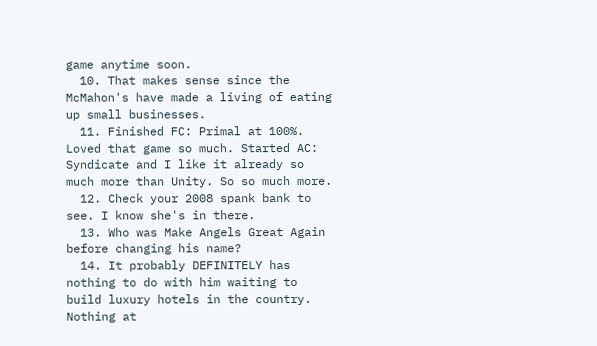game anytime soon.
  10. That makes sense since the McMahon's have made a living of eating up small businesses.
  11. Finished FC: Primal at 100%. Loved that game so much. Started AC: Syndicate and I like it already so much more than Unity. So so much more.
  12. Check your 2008 spank bank to see. I know she's in there.
  13. Who was Make Angels Great Again before changing his name?
  14. It probably DEFINITELY has nothing to do with him waiting to build luxury hotels in the country. Nothing at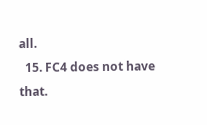all.
  15. FC4 does not have that.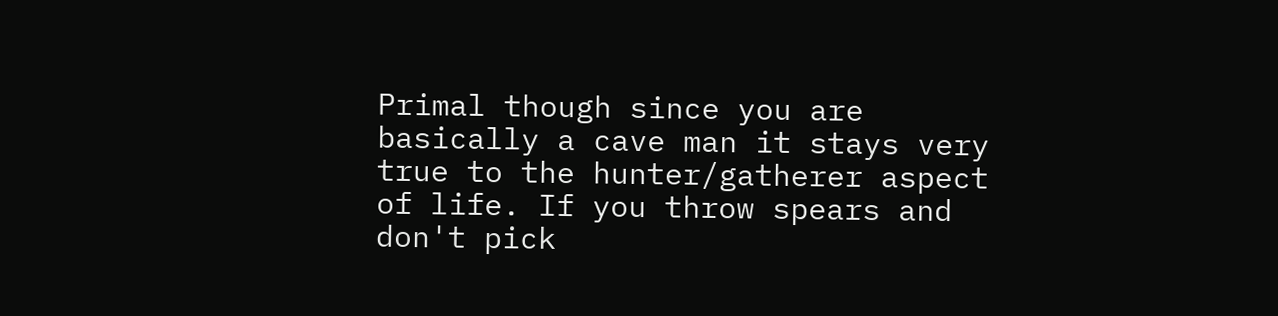Primal though since you are basically a cave man it stays very true to the hunter/gatherer aspect of life. If you throw spears and don't pick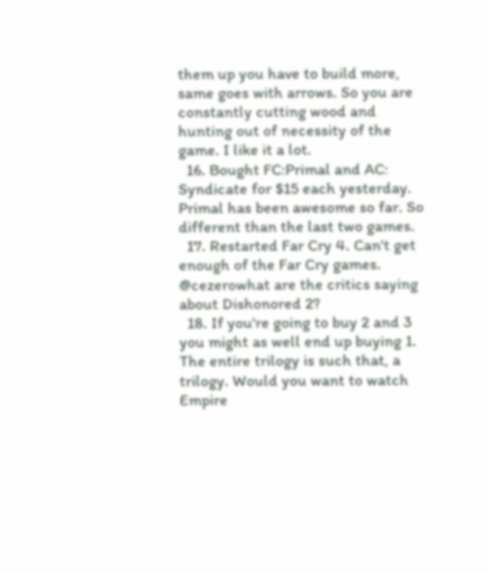them up you have to build more, same goes with arrows. So you are constantly cutting wood and hunting out of necessity of the game. I like it a lot.
  16. Bought FC:Primal and AC: Syndicate for $15 each yesterday. Primal has been awesome so far. So different than the last two games.
  17. Restarted Far Cry 4. Can't get enough of the Far Cry games. @cezerowhat are the critics saying about Dishonored 2?
  18. If you're going to buy 2 and 3 you might as well end up buying 1. The entire trilogy is such that, a trilogy. Would you want to watch Empire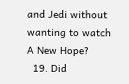and Jedi without wanting to watch A New Hope?
  19. Did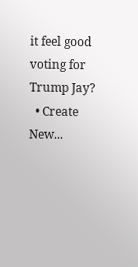it feel good voting for Trump Jay?
  • Create New...